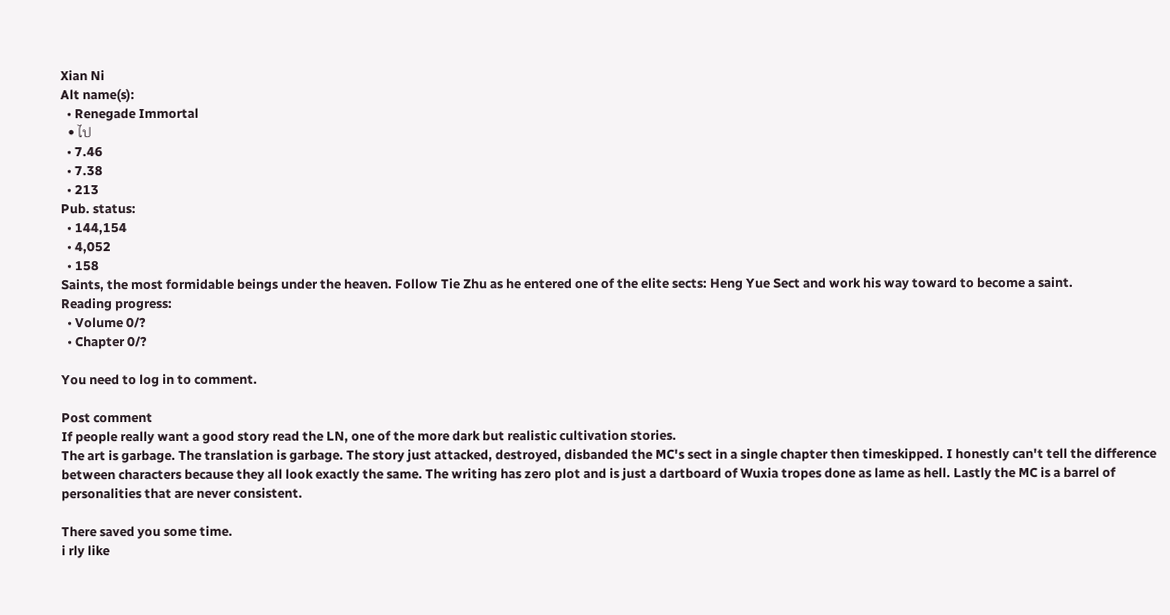Xian Ni
Alt name(s):
  • Renegade Immortal
  • ไป
  • 7.46
  • 7.38
  • 213
Pub. status:
  • 144,154
  • 4,052
  • 158
Saints, the most formidable beings under the heaven. Follow Tie Zhu as he entered one of the elite sects: Heng Yue Sect and work his way toward to become a saint.
Reading progress:
  • Volume 0/?
  • Chapter 0/?

You need to log in to comment.

Post comment
If people really want a good story read the LN, one of the more dark but realistic cultivation stories.
The art is garbage. The translation is garbage. The story just attacked, destroyed, disbanded the MC's sect in a single chapter then timeskipped. I honestly can't tell the difference between characters because they all look exactly the same. The writing has zero plot and is just a dartboard of Wuxia tropes done as lame as hell. Lastly the MC is a barrel of personalities that are never consistent.

There saved you some time.
i rly like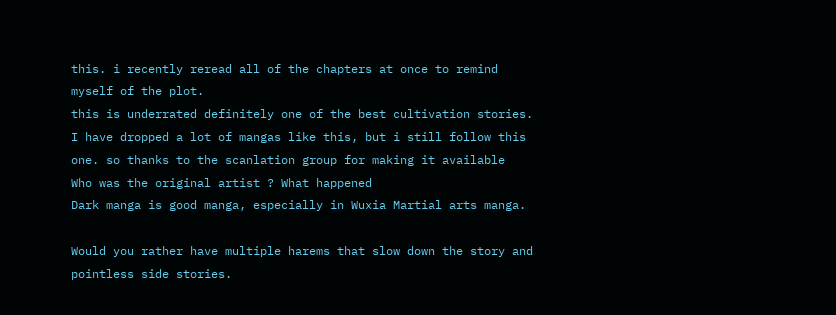this. i recently reread all of the chapters at once to remind myself of the plot.
this is underrated definitely one of the best cultivation stories. I have dropped a lot of mangas like this, but i still follow this one. so thanks to the scanlation group for making it available
Who was the original artist ? What happened
Dark manga is good manga, especially in Wuxia Martial arts manga.

Would you rather have multiple harems that slow down the story and pointless side stories.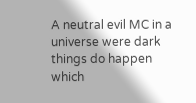A neutral evil MC in a universe were dark things do happen which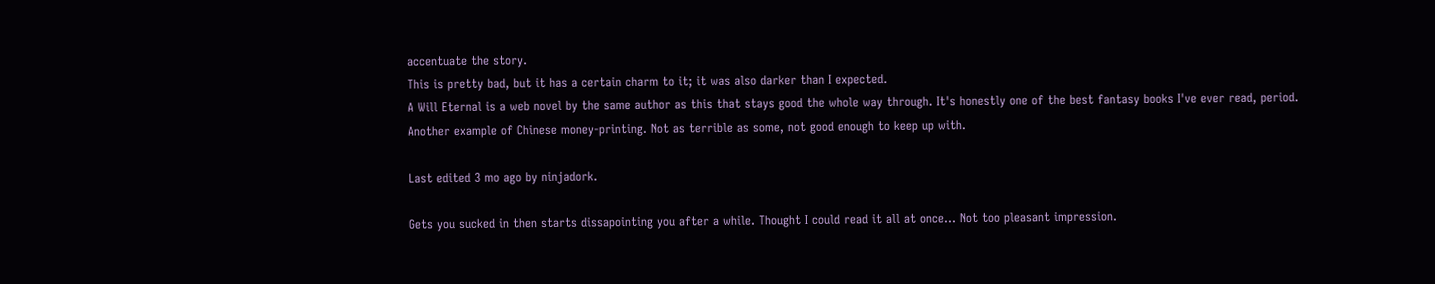accentuate the story.
This is pretty bad, but it has a certain charm to it; it was also darker than I expected.
A Will Eternal is a web novel by the same author as this that stays good the whole way through. It's honestly one of the best fantasy books I've ever read, period.
Another example of Chinese money-printing. Not as terrible as some, not good enough to keep up with.

Last edited 3 mo ago by ninjadork.

Gets you sucked in then starts dissapointing you after a while. Thought I could read it all at once... Not too pleasant impression.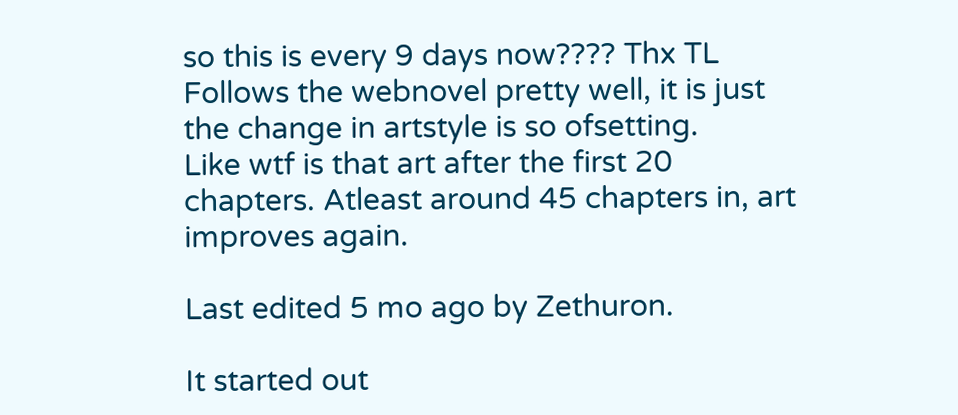so this is every 9 days now???? Thx TL
Follows the webnovel pretty well, it is just the change in artstyle is so ofsetting.
Like wtf is that art after the first 20 chapters. Atleast around 45 chapters in, art improves again.

Last edited 5 mo ago by Zethuron.

It started out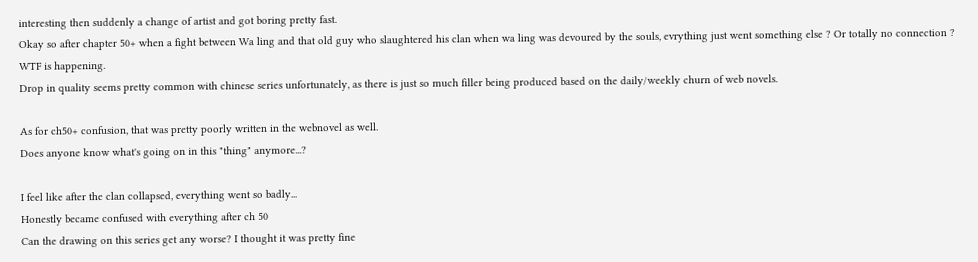interesting then suddenly a change of artist and got boring pretty fast.
Okay so after chapter 50+ when a fight between Wa ling and that old guy who slaughtered his clan when wa ling was devoured by the souls, evrything just went something else ? Or totally no connection ? WTF is happening.
Drop in quality seems pretty common with chinese series unfortunately, as there is just so much filler being produced based on the daily/weekly churn of web novels.

As for ch50+ confusion, that was pretty poorly written in the webnovel as well.
Does anyone know what's going on in this "thing" anymore...?

I feel like after the clan collapsed, everything went so badly...
Honestly became confused with everything after ch 50
Can the drawing on this series get any worse? I thought it was pretty fine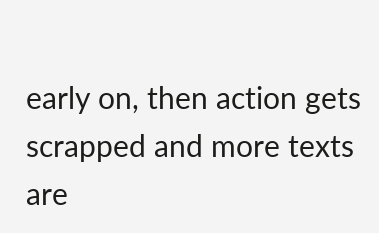early on, then action gets scrapped and more texts are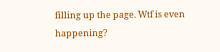filling up the page. Wtf is even happening?